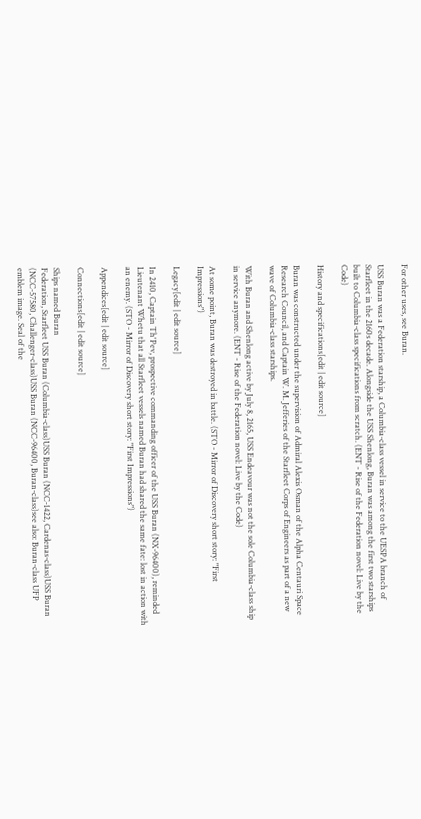For other uses, see Buran.

USS Buran was a Federation starship, a Columbia-class vessel in service to the UESPA branch of Starfleet in the 2160s decade. Alongside the USS Shenlong, Buran was among the first two starships built to Columbia-class specifications from scratch. (ENT - Rise of the Federation novel: Live by the Code)

History and specifications[edit | edit source]

Buran was constructed under the supervision of Admiral Alexis Osman of the Alpha Centauri Space Research Council, and Captain W. M. Jefferies of the Starfleet Corps of Engineers as part of a new wave of Columbia-class starships.

With Buran and Shenlong active by July 8, 2165, USS Endeavour was not the sole Columbia-class ship in service anymore. (ENT - Rise of the Federation novel: Live by the Code)

At some point, Buran was destroyed in battle. (STO - Mirror of Discovery short story: "First Impressions")

Legacy[edit | edit source]

In 2410, Captain Th'Pev, prospective commanding officer of the USS Buran (NX-96400), reminded Lieutenant Whetu that all Starfleet vessels named Buran had shared the same fate: lost in action with an enemy. (STO - Mirror of Discovery short story: "First Impressions")

Appendices[edit | edit source]

Connections[edit | edit source]

Ships named Buran
Federation, Starfleet USS Buran (Columbia-class)USS Buran (NCC-1422, Cardenas-class)USS Buran (NCC-57580, Challenger-class)USS Buran (NCC-96400, Buran-class)see also: Buran-class UFP emblem image. Seal of the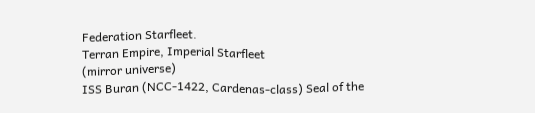Federation Starfleet.
Terran Empire, Imperial Starfleet
(mirror universe)
ISS Buran (NCC-1422, Cardenas-class) Seal of the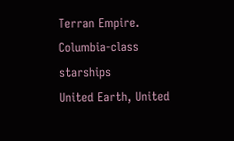Terran Empire.
Columbia-class starships
United Earth, United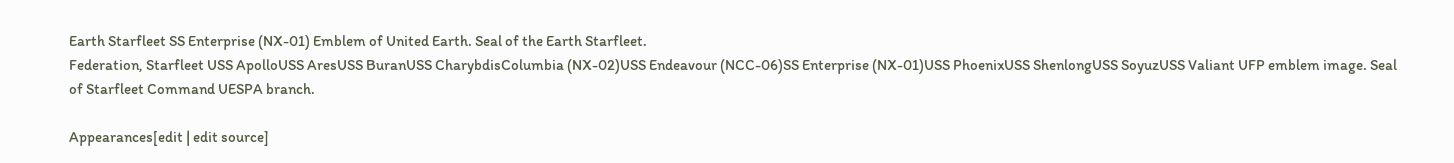Earth Starfleet SS Enterprise (NX-01) Emblem of United Earth. Seal of the Earth Starfleet.
Federation, Starfleet USS ApolloUSS AresUSS BuranUSS CharybdisColumbia (NX-02)USS Endeavour (NCC-06)SS Enterprise (NX-01)USS PhoenixUSS ShenlongUSS SoyuzUSS Valiant UFP emblem image. Seal of Starfleet Command UESPA branch.

Appearances[edit | edit source]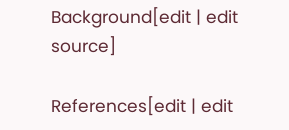Background[edit | edit source]

References[edit | edit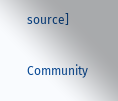source]

Community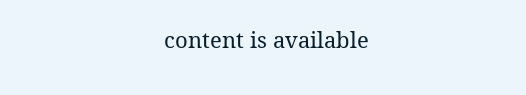content is available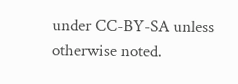under CC-BY-SA unless otherwise noted.